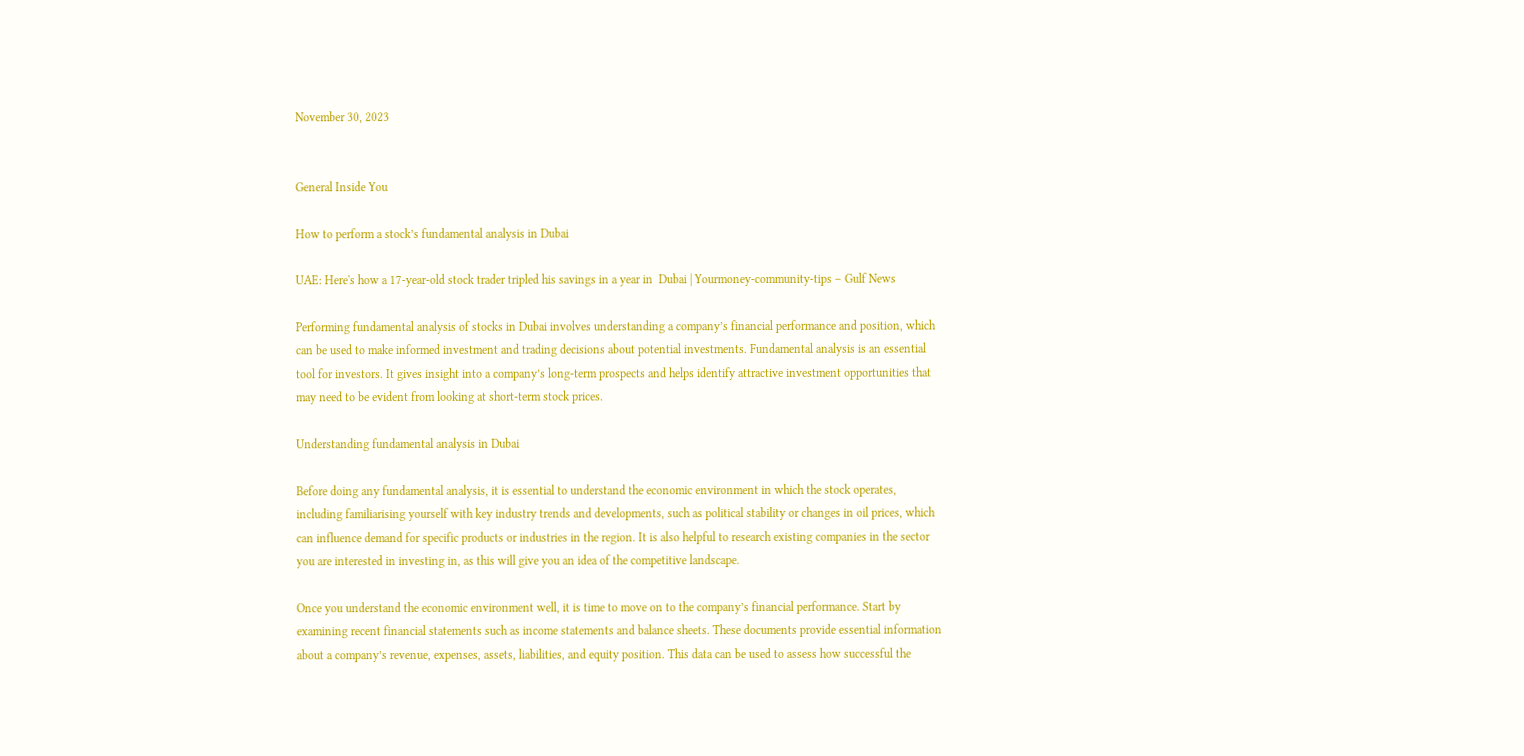November 30, 2023


General Inside You

How to perform a stock’s fundamental analysis in Dubai

UAE: Here's how a 17-year-old stock trader tripled his savings in a year in  Dubai | Yourmoney-community-tips – Gulf News

Performing fundamental analysis of stocks in Dubai involves understanding a company’s financial performance and position, which can be used to make informed investment and trading decisions about potential investments. Fundamental analysis is an essential tool for investors. It gives insight into a company’s long-term prospects and helps identify attractive investment opportunities that may need to be evident from looking at short-term stock prices.

Understanding fundamental analysis in Dubai

Before doing any fundamental analysis, it is essential to understand the economic environment in which the stock operates, including familiarising yourself with key industry trends and developments, such as political stability or changes in oil prices, which can influence demand for specific products or industries in the region. It is also helpful to research existing companies in the sector you are interested in investing in, as this will give you an idea of the competitive landscape.

Once you understand the economic environment well, it is time to move on to the company’s financial performance. Start by examining recent financial statements such as income statements and balance sheets. These documents provide essential information about a company’s revenue, expenses, assets, liabilities, and equity position. This data can be used to assess how successful the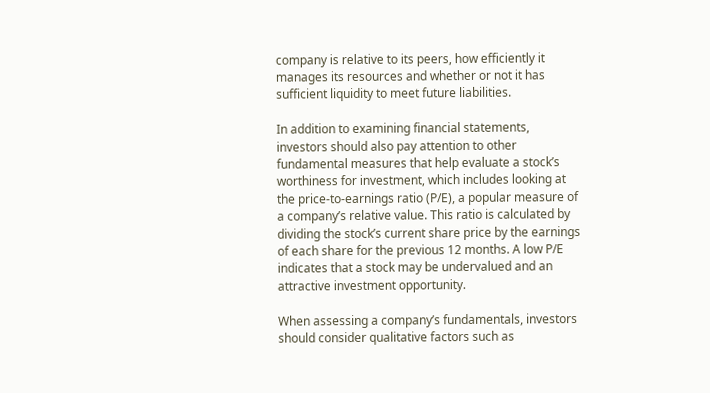company is relative to its peers, how efficiently it manages its resources and whether or not it has sufficient liquidity to meet future liabilities.

In addition to examining financial statements, investors should also pay attention to other fundamental measures that help evaluate a stock’s worthiness for investment, which includes looking at the price-to-earnings ratio (P/E), a popular measure of a company’s relative value. This ratio is calculated by dividing the stock’s current share price by the earnings of each share for the previous 12 months. A low P/E indicates that a stock may be undervalued and an attractive investment opportunity.

When assessing a company’s fundamentals, investors should consider qualitative factors such as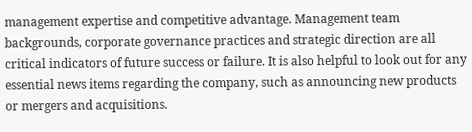management expertise and competitive advantage. Management team backgrounds, corporate governance practices and strategic direction are all critical indicators of future success or failure. It is also helpful to look out for any essential news items regarding the company, such as announcing new products or mergers and acquisitions.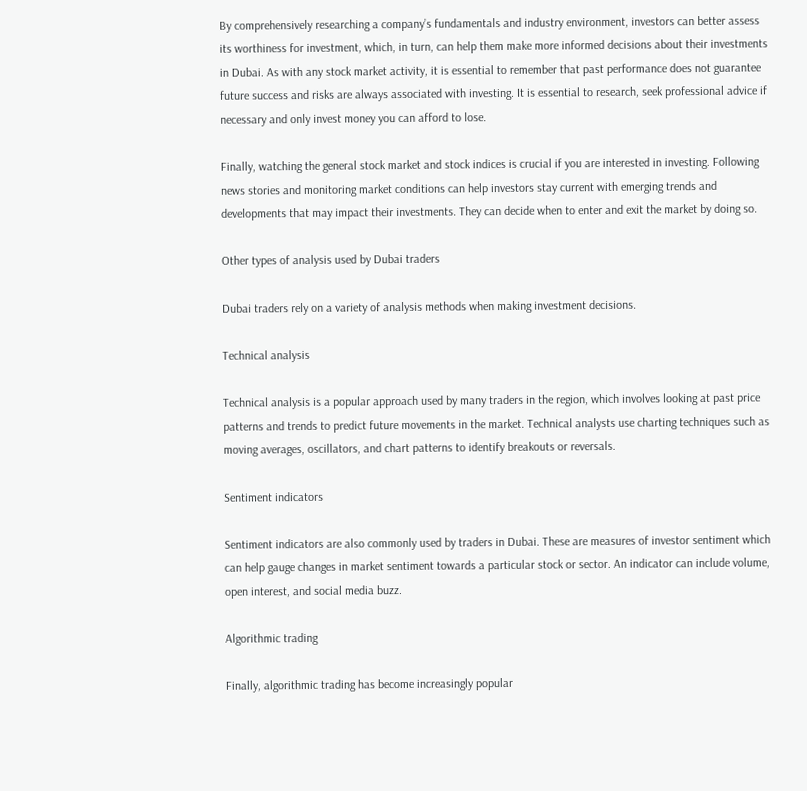By comprehensively researching a company’s fundamentals and industry environment, investors can better assess its worthiness for investment, which, in turn, can help them make more informed decisions about their investments in Dubai. As with any stock market activity, it is essential to remember that past performance does not guarantee future success and risks are always associated with investing. It is essential to research, seek professional advice if necessary and only invest money you can afford to lose.

Finally, watching the general stock market and stock indices is crucial if you are interested in investing. Following news stories and monitoring market conditions can help investors stay current with emerging trends and developments that may impact their investments. They can decide when to enter and exit the market by doing so.

Other types of analysis used by Dubai traders

Dubai traders rely on a variety of analysis methods when making investment decisions.

Technical analysis

Technical analysis is a popular approach used by many traders in the region, which involves looking at past price patterns and trends to predict future movements in the market. Technical analysts use charting techniques such as moving averages, oscillators, and chart patterns to identify breakouts or reversals.

Sentiment indicators

Sentiment indicators are also commonly used by traders in Dubai. These are measures of investor sentiment which can help gauge changes in market sentiment towards a particular stock or sector. An indicator can include volume, open interest, and social media buzz.

Algorithmic trading

Finally, algorithmic trading has become increasingly popular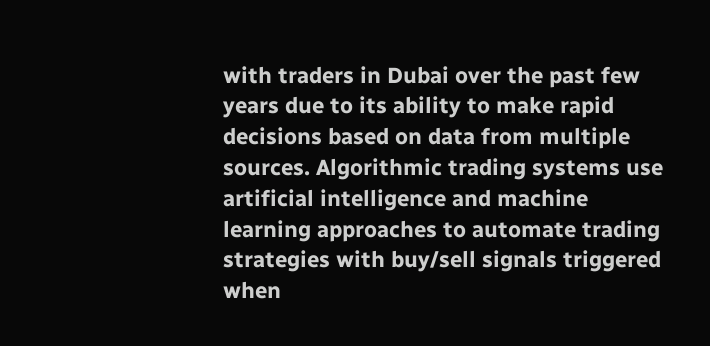with traders in Dubai over the past few years due to its ability to make rapid decisions based on data from multiple sources. Algorithmic trading systems use artificial intelligence and machine learning approaches to automate trading strategies with buy/sell signals triggered when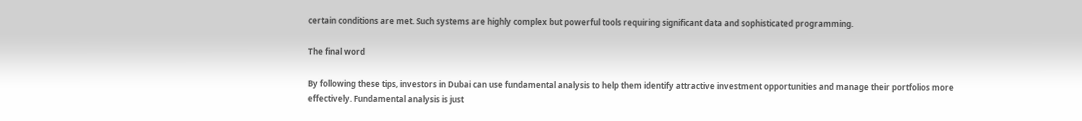certain conditions are met. Such systems are highly complex but powerful tools requiring significant data and sophisticated programming.

The final word

By following these tips, investors in Dubai can use fundamental analysis to help them identify attractive investment opportunities and manage their portfolios more effectively. Fundamental analysis is just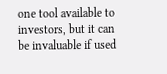one tool available to investors, but it can be invaluable if used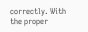correctly. With the proper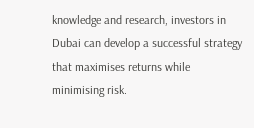knowledge and research, investors in Dubai can develop a successful strategy that maximises returns while minimising risk.